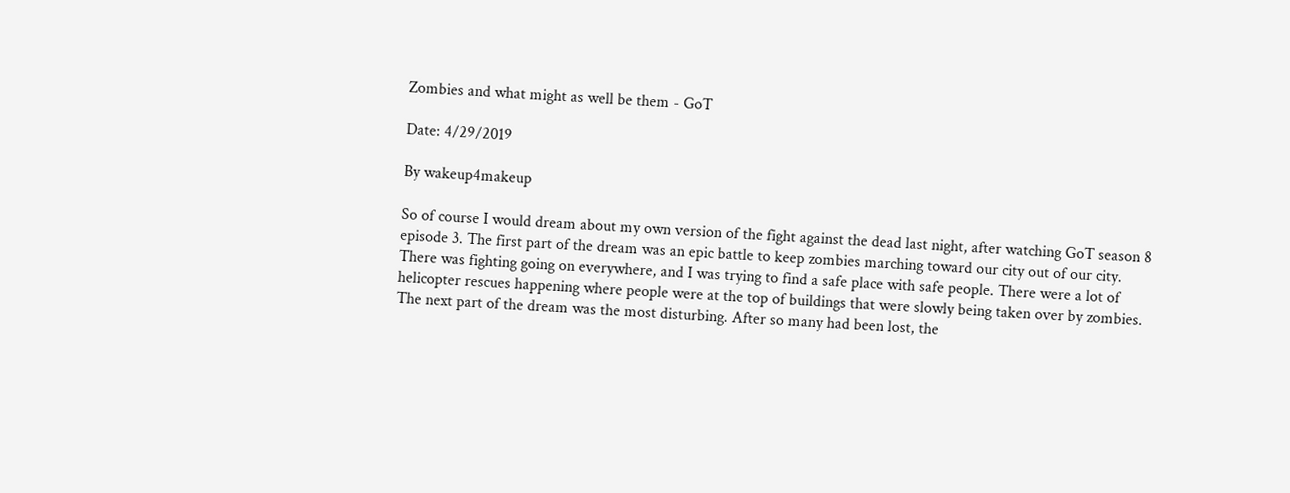Zombies and what might as well be them - GoT

Date: 4/29/2019

By wakeup4makeup

So of course I would dream about my own version of the fight against the dead last night, after watching GoT season 8 episode 3. The first part of the dream was an epic battle to keep zombies marching toward our city out of our city. There was fighting going on everywhere, and I was trying to find a safe place with safe people. There were a lot of helicopter rescues happening where people were at the top of buildings that were slowly being taken over by zombies. The next part of the dream was the most disturbing. After so many had been lost, the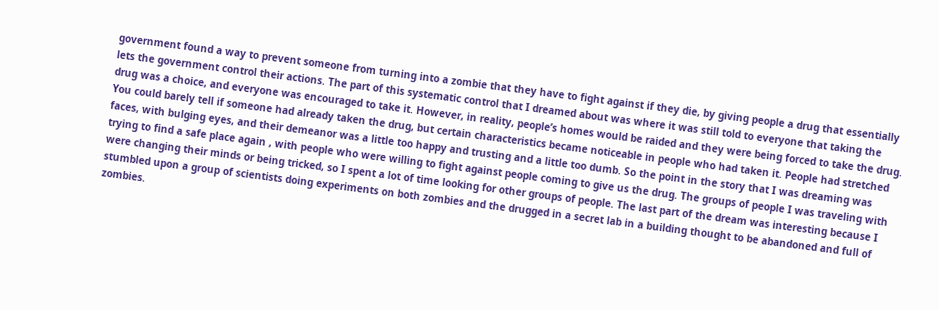government found a way to prevent someone from turning into a zombie that they have to fight against if they die, by giving people a drug that essentially lets the government control their actions. The part of this systematic control that I dreamed about was where it was still told to everyone that taking the drug was a choice, and everyone was encouraged to take it. However, in reality, people’s homes would be raided and they were being forced to take the drug. You could barely tell if someone had already taken the drug, but certain characteristics became noticeable in people who had taken it. People had stretched faces, with bulging eyes, and their demeanor was a little too happy and trusting and a little too dumb. So the point in the story that I was dreaming was trying to find a safe place again , with people who were willing to fight against people coming to give us the drug. The groups of people I was traveling with were changing their minds or being tricked, so I spent a lot of time looking for other groups of people. The last part of the dream was interesting because I stumbled upon a group of scientists doing experiments on both zombies and the drugged in a secret lab in a building thought to be abandoned and full of zombies.